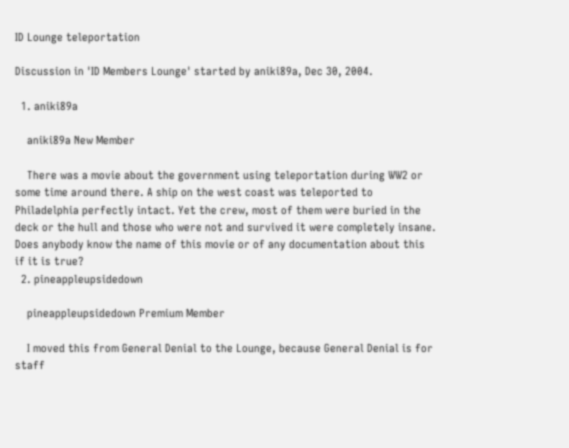ID Lounge teleportation

Discussion in 'ID Members Lounge' started by aniki89a, Dec 30, 2004.

  1. aniki89a

    aniki89a New Member

    There was a movie about the government using teleportation during WW2 or some time around there. A ship on the west coast was teleported to Philadelphia perfectly intact. Yet the crew, most of them were buried in the deck or the hull and those who were not and survived it were completely insane. Does anybody know the name of this movie or of any documentation about this if it is true?
  2. pineappleupsidedown

    pineappleupsidedown Premium Member

    I moved this from General Denial to the Lounge, because General Denial is for staff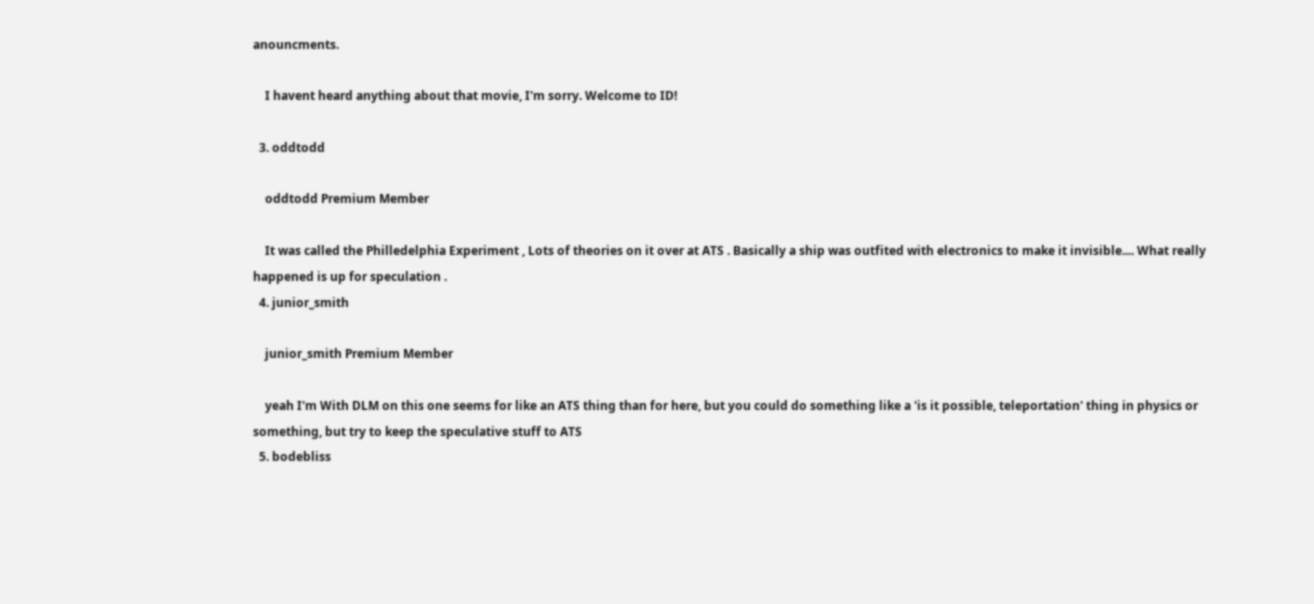anouncments.

    I havent heard anything about that movie, I'm sorry. Welcome to ID!

  3. oddtodd

    oddtodd Premium Member

    It was called the Philledelphia Experiment , Lots of theories on it over at ATS . Basically a ship was outfited with electronics to make it invisible.... What really happened is up for speculation .
  4. junior_smith

    junior_smith Premium Member

    yeah I'm With DLM on this one seems for like an ATS thing than for here, but you could do something like a 'is it possible, teleportation' thing in physics or something, but try to keep the speculative stuff to ATS
  5. bodebliss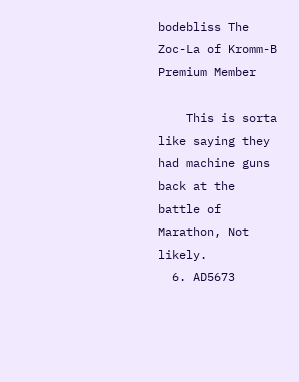bodebliss The Zoc-La of Kromm-B Premium Member

    This is sorta like saying they had machine guns back at the battle of Marathon, Not likely.
  6. AD5673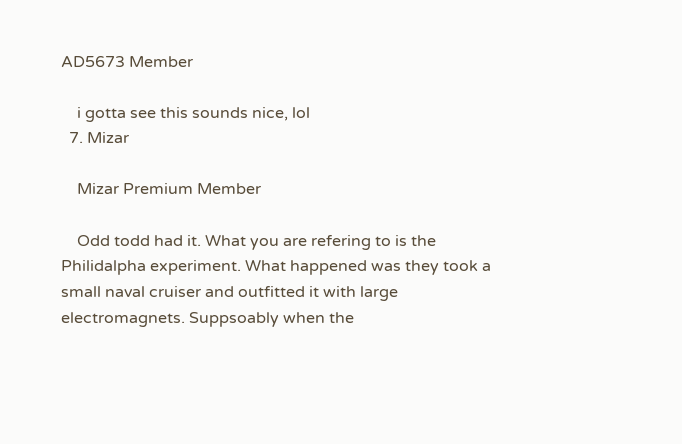AD5673 Member

    i gotta see this sounds nice, lol
  7. Mizar

    Mizar Premium Member

    Odd todd had it. What you are refering to is the Philidalpha experiment. What happened was they took a small naval cruiser and outfitted it with large electromagnets. Suppsoably when the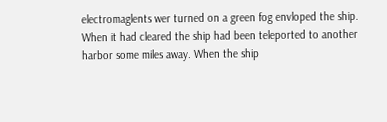electromaglents wer turned on a green fog envloped the ship. When it had cleared the ship had been teleported to another harbor some miles away. When the ship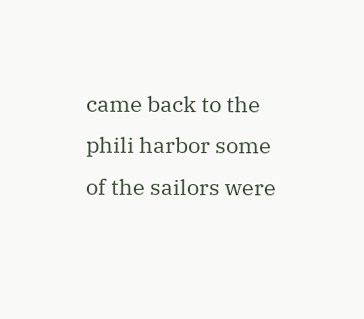came back to the phili harbor some of the sailors were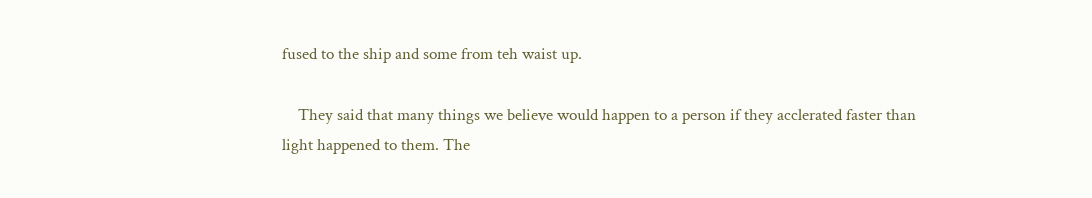fused to the ship and some from teh waist up.

    They said that many things we believe would happen to a person if they acclerated faster than light happened to them. The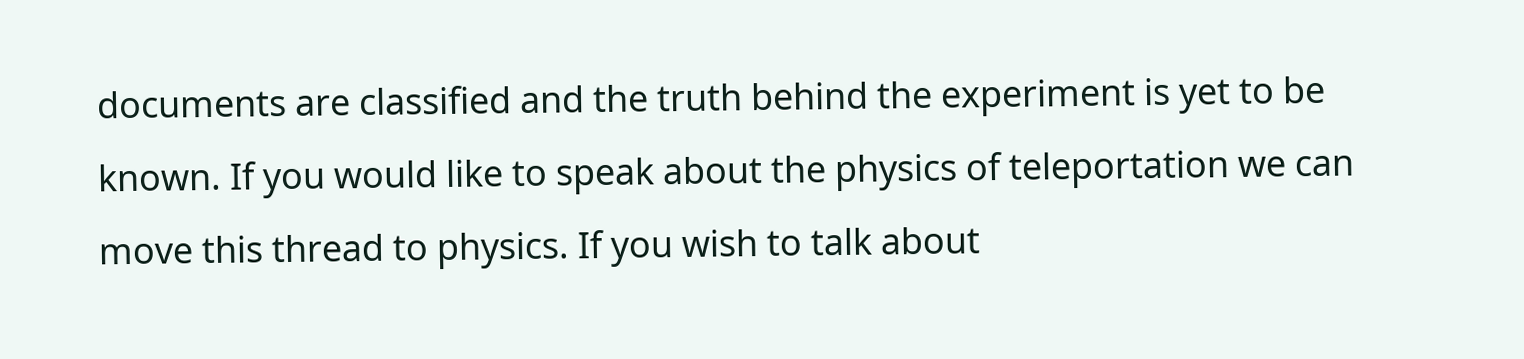documents are classified and the truth behind the experiment is yet to be known. If you would like to speak about the physics of teleportation we can move this thread to physics. If you wish to talk about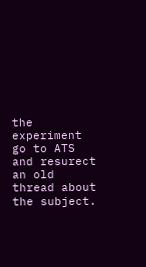the experiment go to ATS and resurect an old thread about the subject.